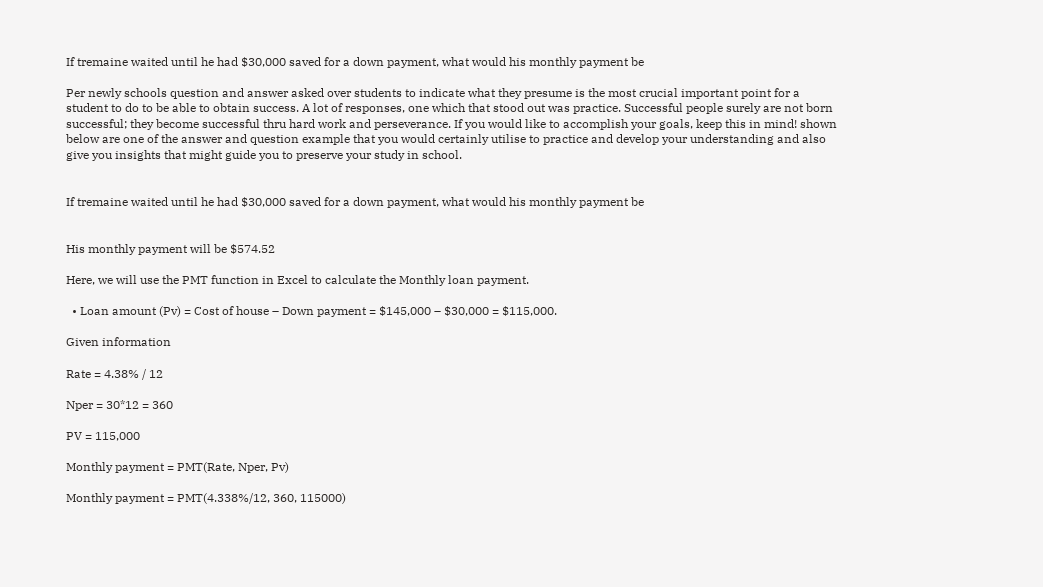If tremaine waited until he had $30,000 saved for a down payment, what would his monthly payment be

Per newly schools question and answer asked over students to indicate what they presume is the most crucial important point for a student to do to be able to obtain success. A lot of responses, one which that stood out was practice. Successful people surely are not born successful; they become successful thru hard work and perseverance. If you would like to accomplish your goals, keep this in mind! shown below are one of the answer and question example that you would certainly utilise to practice and develop your understanding and also give you insights that might guide you to preserve your study in school.


If tremaine waited until he had $30,000 saved for a down payment, what would his monthly payment be


His monthly payment will be $574.52

Here, we will use the PMT function in Excel to calculate the Monthly loan payment.

  • Loan amount (Pv) = Cost of house – Down payment = $145,000 – $30,000 = $115,000.

Given information

Rate = 4.38% / 12

Nper = 30*12 = 360

PV = 115,000

Monthly payment = PMT(Rate, Nper, Pv)

Monthly payment = PMT(4.338%/12, 360, 115000)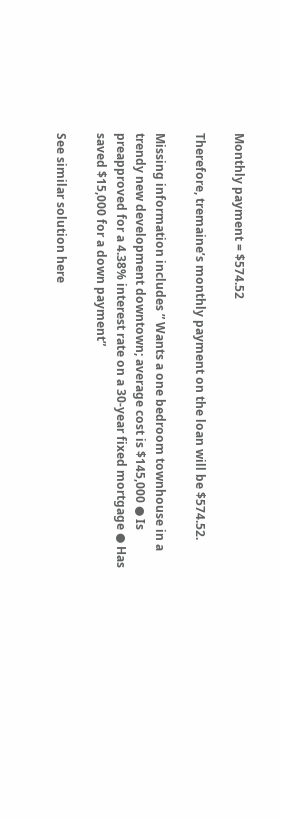Monthly payment = $574.52

Therefore, tremaine’s monthly payment on the loan will be $574.52.

Missing information includes ” Wants a one bedroom townhouse in a trendy new development downtown; average cost is $145,000 ● Is preapproved for a 4.38% interest rate on a 30-year fixed mortgage ● Has saved $15,000 for a down payment”

See similar solution here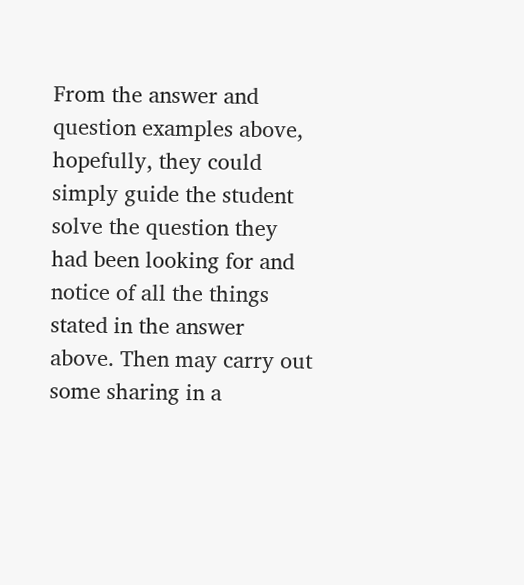From the answer and question examples above, hopefully, they could simply guide the student solve the question they had been looking for and notice of all the things stated in the answer above. Then may carry out some sharing in a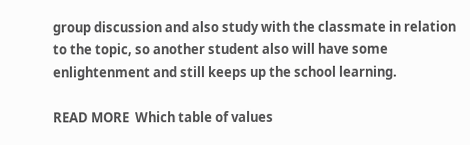group discussion and also study with the classmate in relation to the topic, so another student also will have some enlightenment and still keeps up the school learning.

READ MORE  Which table of values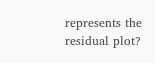represents the residual plot?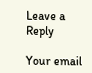Leave a Reply

Your email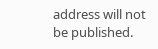address will not be published.